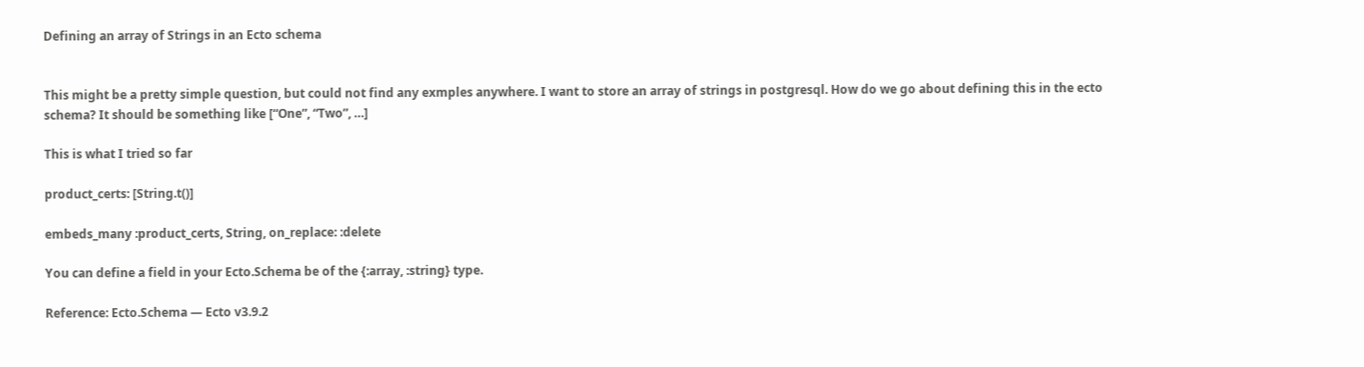Defining an array of Strings in an Ecto schema


This might be a pretty simple question, but could not find any exmples anywhere. I want to store an array of strings in postgresql. How do we go about defining this in the ecto schema? It should be something like [“One”, “Two”, …]

This is what I tried so far

product_certs: [String.t()]

embeds_many :product_certs, String, on_replace: :delete

You can define a field in your Ecto.Schema be of the {:array, :string} type.

Reference: Ecto.Schema — Ecto v3.9.2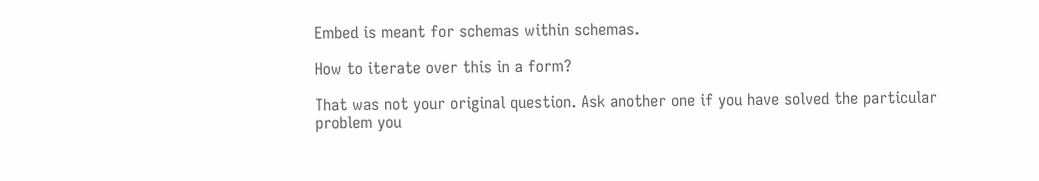Embed is meant for schemas within schemas.

How to iterate over this in a form?

That was not your original question. Ask another one if you have solved the particular problem you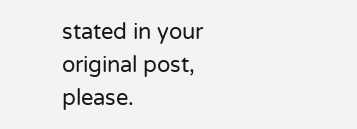stated in your original post, please.